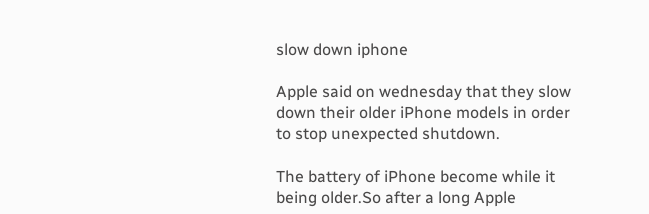slow down iphone

Apple said on wednesday that they slow down their older iPhone models in order to stop unexpected shutdown.

The battery of iPhone become while it being older.So after a long Apple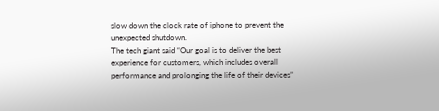slow down the clock rate of iphone to prevent the unexpected shutdown.
The tech giant said “Our goal is to deliver the best experience for customers, which includes overall performance and prolonging the life of their devices”